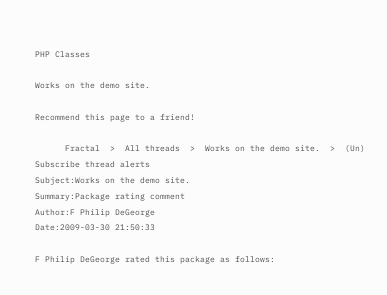PHP Classes

Works on the demo site.

Recommend this page to a friend!

      Fractal  >  All threads  >  Works on the demo site.  >  (Un) Subscribe thread alerts
Subject:Works on the demo site.
Summary:Package rating comment
Author:F Philip DeGeorge
Date:2009-03-30 21:50:33

F Philip DeGeorge rated this package as follows: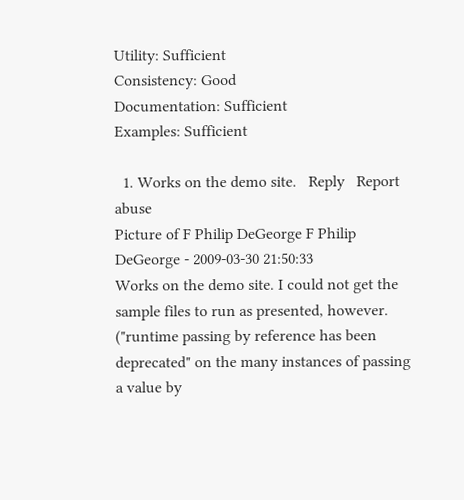Utility: Sufficient
Consistency: Good
Documentation: Sufficient
Examples: Sufficient

  1. Works on the demo site.   Reply   Report abuse
Picture of F Philip DeGeorge F Philip DeGeorge - 2009-03-30 21:50:33
Works on the demo site. I could not get the sample files to run as presented, however. ("runtime passing by reference has been deprecated" on the many instances of passing a value by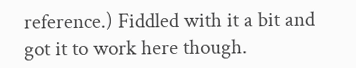reference.) Fiddled with it a bit and got it to work here though.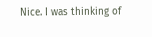Nice. I was thinking of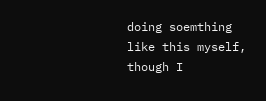doing soemthing like this myself, though I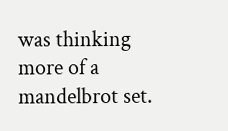was thinking more of a mandelbrot set.